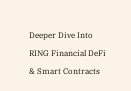Deeper Dive Into RING Financial DeFi & Smart Contracts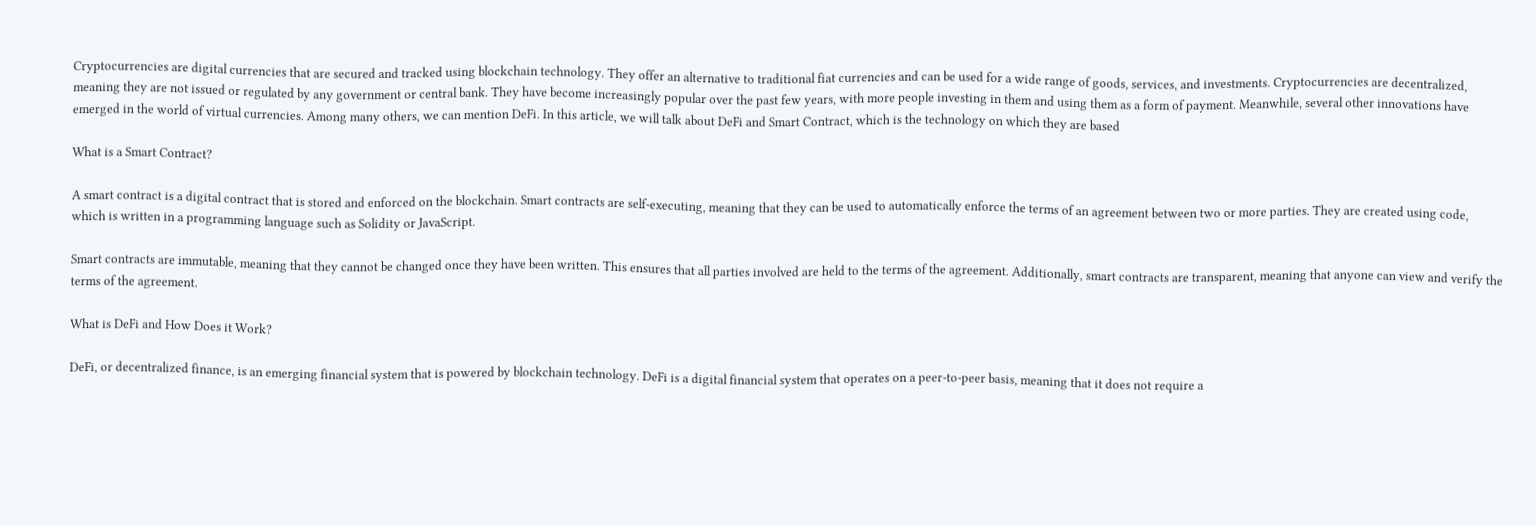Cryptocurrencies are digital currencies that are secured and tracked using blockchain technology. They offer an alternative to traditional fiat currencies and can be used for a wide range of goods, services, and investments. Cryptocurrencies are decentralized, meaning they are not issued or regulated by any government or central bank. They have become increasingly popular over the past few years, with more people investing in them and using them as a form of payment. Meanwhile, several other innovations have emerged in the world of virtual currencies. Among many others, we can mention DeFi. In this article, we will talk about DeFi and Smart Contract, which is the technology on which they are based

What is a Smart Contract?

A smart contract is a digital contract that is stored and enforced on the blockchain. Smart contracts are self-executing, meaning that they can be used to automatically enforce the terms of an agreement between two or more parties. They are created using code, which is written in a programming language such as Solidity or JavaScript.

Smart contracts are immutable, meaning that they cannot be changed once they have been written. This ensures that all parties involved are held to the terms of the agreement. Additionally, smart contracts are transparent, meaning that anyone can view and verify the terms of the agreement.

What is DeFi and How Does it Work?

DeFi, or decentralized finance, is an emerging financial system that is powered by blockchain technology. DeFi is a digital financial system that operates on a peer-to-peer basis, meaning that it does not require a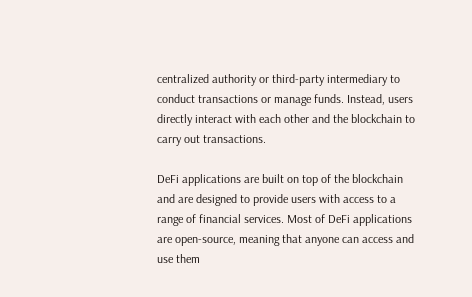centralized authority or third-party intermediary to conduct transactions or manage funds. Instead, users directly interact with each other and the blockchain to carry out transactions.

DeFi applications are built on top of the blockchain and are designed to provide users with access to a range of financial services. Most of DeFi applications are open-source, meaning that anyone can access and use them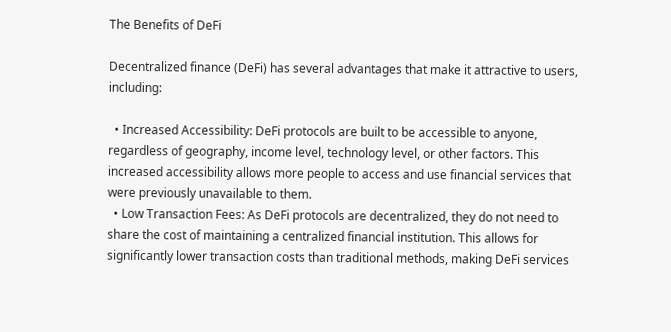The Benefits of DeFi

Decentralized finance (DeFi) has several advantages that make it attractive to users, including:

  • Increased Accessibility: DeFi protocols are built to be accessible to anyone, regardless of geography, income level, technology level, or other factors. This increased accessibility allows more people to access and use financial services that were previously unavailable to them.
  • Low Transaction Fees: As DeFi protocols are decentralized, they do not need to share the cost of maintaining a centralized financial institution. This allows for significantly lower transaction costs than traditional methods, making DeFi services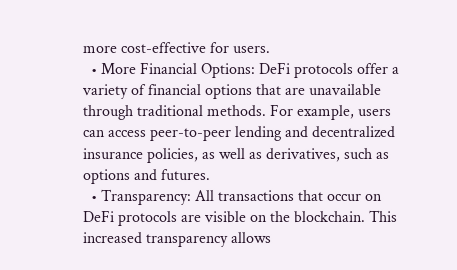more cost-effective for users.
  • More Financial Options: DeFi protocols offer a variety of financial options that are unavailable through traditional methods. For example, users can access peer-to-peer lending and decentralized insurance policies, as well as derivatives, such as options and futures.
  • Transparency: All transactions that occur on DeFi protocols are visible on the blockchain. This increased transparency allows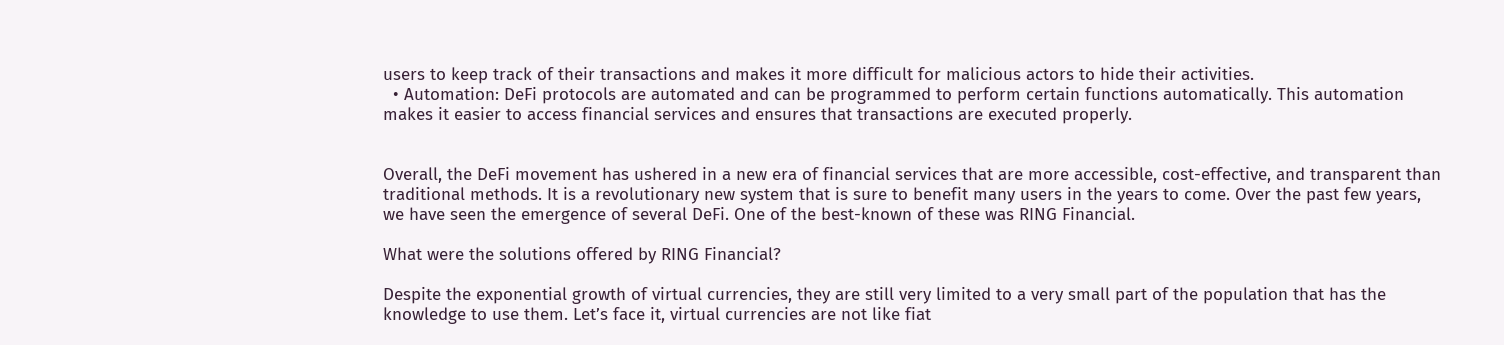users to keep track of their transactions and makes it more difficult for malicious actors to hide their activities.
  • Automation: DeFi protocols are automated and can be programmed to perform certain functions automatically. This automation makes it easier to access financial services and ensures that transactions are executed properly.


Overall, the DeFi movement has ushered in a new era of financial services that are more accessible, cost-effective, and transparent than traditional methods. It is a revolutionary new system that is sure to benefit many users in the years to come. Over the past few years, we have seen the emergence of several DeFi. One of the best-known of these was RING Financial.

What were the solutions offered by RING Financial?

Despite the exponential growth of virtual currencies, they are still very limited to a very small part of the population that has the knowledge to use them. Let’s face it, virtual currencies are not like fiat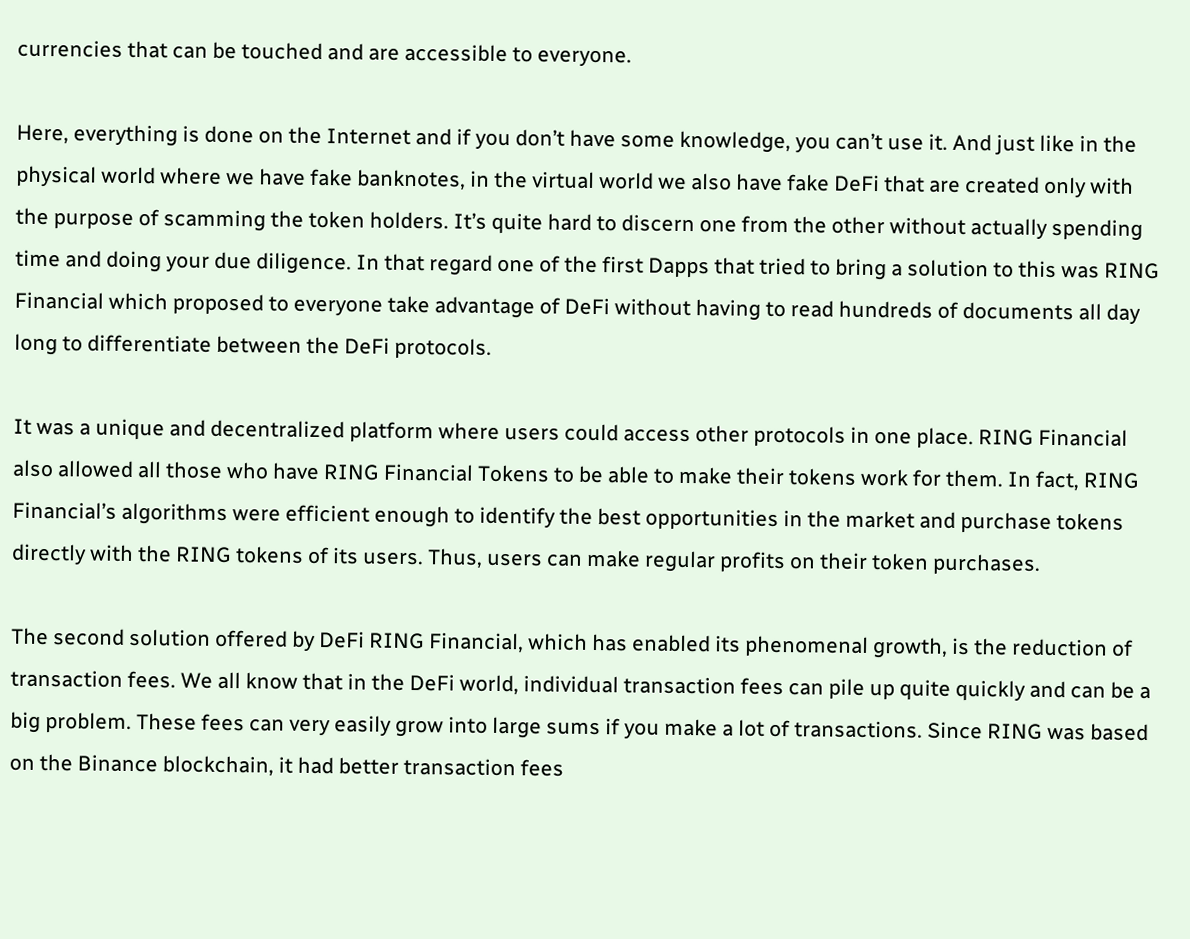currencies that can be touched and are accessible to everyone.

Here, everything is done on the Internet and if you don’t have some knowledge, you can’t use it. And just like in the physical world where we have fake banknotes, in the virtual world we also have fake DeFi that are created only with the purpose of scamming the token holders. It’s quite hard to discern one from the other without actually spending time and doing your due diligence. In that regard one of the first Dapps that tried to bring a solution to this was RING Financial which proposed to everyone take advantage of DeFi without having to read hundreds of documents all day long to differentiate between the DeFi protocols.

It was a unique and decentralized platform where users could access other protocols in one place. RING Financial also allowed all those who have RING Financial Tokens to be able to make their tokens work for them. In fact, RING Financial’s algorithms were efficient enough to identify the best opportunities in the market and purchase tokens directly with the RING tokens of its users. Thus, users can make regular profits on their token purchases.

The second solution offered by DeFi RING Financial, which has enabled its phenomenal growth, is the reduction of transaction fees. We all know that in the DeFi world, individual transaction fees can pile up quite quickly and can be a big problem. These fees can very easily grow into large sums if you make a lot of transactions. Since RING was based on the Binance blockchain, it had better transaction fees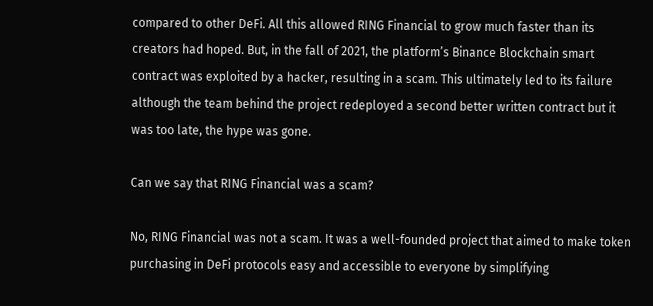compared to other DeFi. All this allowed RING Financial to grow much faster than its creators had hoped. But, in the fall of 2021, the platform’s Binance Blockchain smart contract was exploited by a hacker, resulting in a scam. This ultimately led to its failure although the team behind the project redeployed a second better written contract but it was too late, the hype was gone.

Can we say that RING Financial was a scam?

No, RING Financial was not a scam. It was a well-founded project that aimed to make token purchasing in DeFi protocols easy and accessible to everyone by simplifying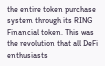the entire token purchase system through its RING Financial token. This was the revolution that all DeFi enthusiasts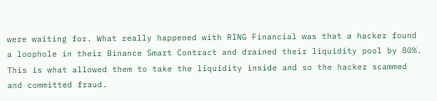were waiting for. What really happened with RING Financial was that a hacker found a loophole in their Binance Smart Contract and drained their liquidity pool by 80%. This is what allowed them to take the liquidity inside and so the hacker scammed and committed fraud.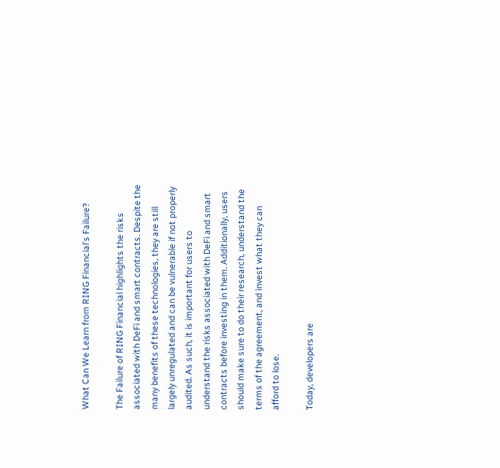What Can We Learn from RING Financial’s Failure?

The Failure of RING Financial highlights the risks associated with DeFi and smart contracts. Despite the many benefits of these technologies, they are still largely unregulated and can be vulnerable if not properly audited. As such, it is important for users to understand the risks associated with DeFi and smart contracts before investing in them. Additionally, users should make sure to do their research, understand the terms of the agreement, and invest what they can afford to lose.

Today, developers are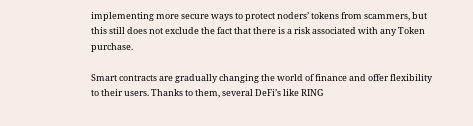implementing more secure ways to protect noders’ tokens from scammers, but this still does not exclude the fact that there is a risk associated with any Token purchase.

Smart contracts are gradually changing the world of finance and offer flexibility to their users. Thanks to them, several DeFi’s like RING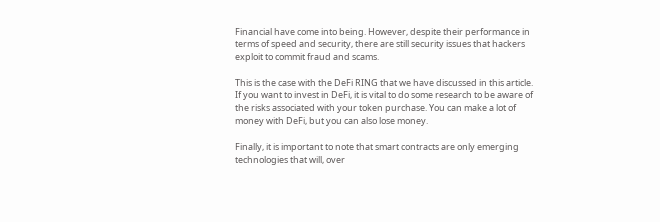Financial have come into being. However, despite their performance in terms of speed and security, there are still security issues that hackers exploit to commit fraud and scams.

This is the case with the DeFi RING that we have discussed in this article. If you want to invest in DeFi, it is vital to do some research to be aware of the risks associated with your token purchase. You can make a lot of money with DeFi, but you can also lose money.

Finally, it is important to note that smart contracts are only emerging technologies that will, over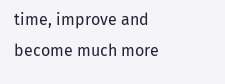time, improve and become much more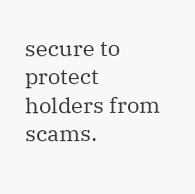secure to protect holders from scams.